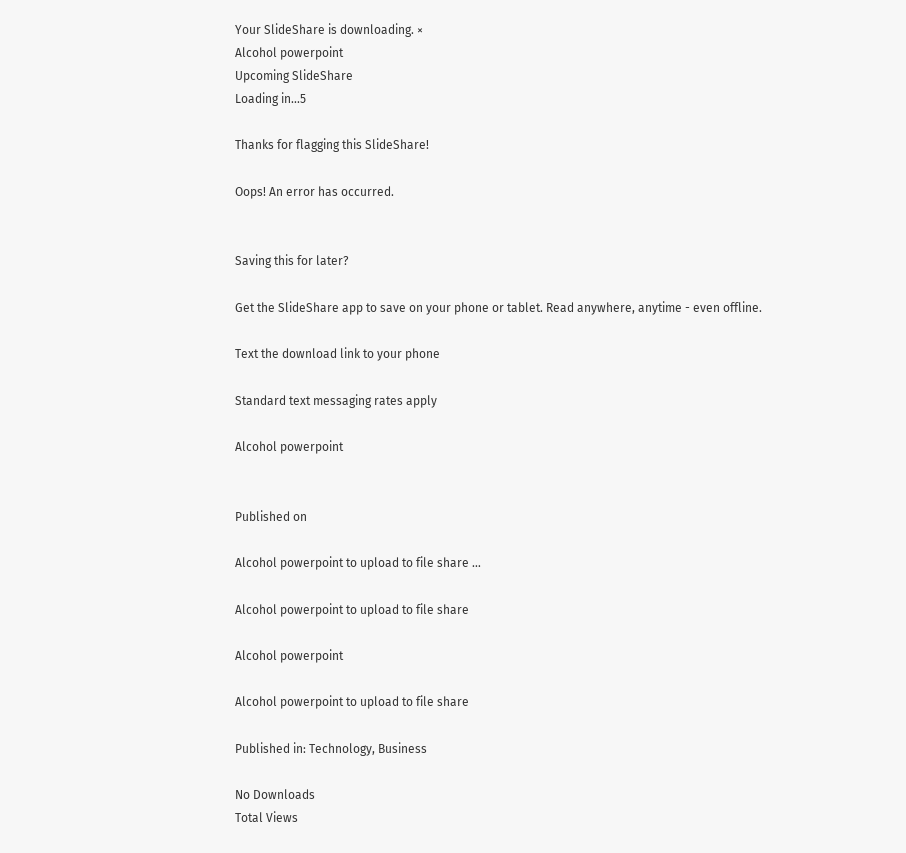Your SlideShare is downloading. ×
Alcohol powerpoint
Upcoming SlideShare
Loading in...5

Thanks for flagging this SlideShare!

Oops! An error has occurred.


Saving this for later?

Get the SlideShare app to save on your phone or tablet. Read anywhere, anytime - even offline.

Text the download link to your phone

Standard text messaging rates apply

Alcohol powerpoint


Published on

Alcohol powerpoint to upload to file share …

Alcohol powerpoint to upload to file share

Alcohol powerpoint

Alcohol powerpoint to upload to file share

Published in: Technology, Business

No Downloads
Total Views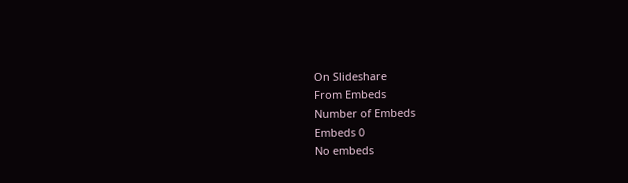On Slideshare
From Embeds
Number of Embeds
Embeds 0
No embeds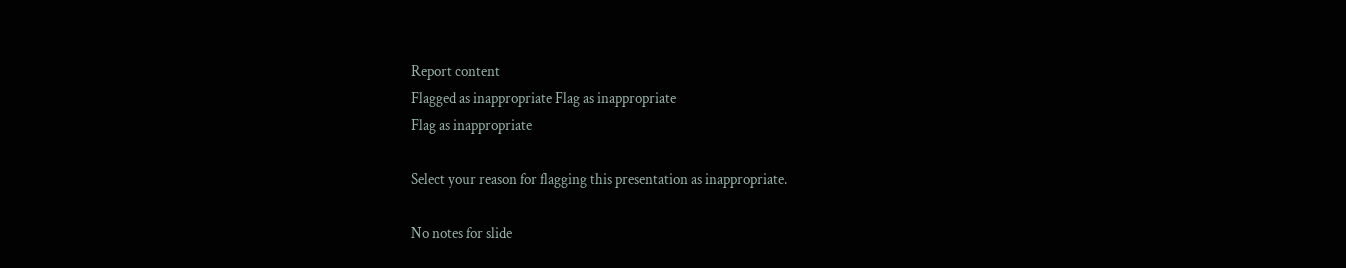Report content
Flagged as inappropriate Flag as inappropriate
Flag as inappropriate

Select your reason for flagging this presentation as inappropriate.

No notes for slide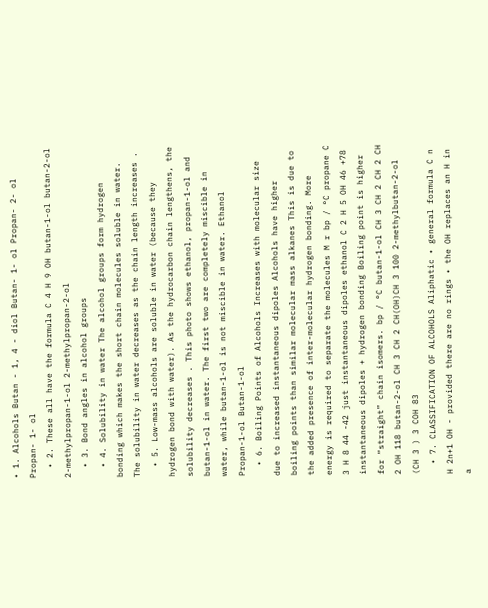• 1. Alcohols Butan - 1, 4 - diol Butan- 1- ol Propan- 2- ol Propan- 1- ol
  • 2. These all have the formula C 4 H 9 OH butan-1-ol butan-2-ol 2-methylpropan-1-ol 2-methylpropan-2-ol
  • 3. Bond angles in alcohol groups
  • 4. Solubility in water The alcohol groups form hydrogen bonding which makes the short chain molecules soluble in water. The solubility in water decreases as the chain length increases .
  • 5. Low-mass alcohols are soluble in water (because they hydrogen bond with water). As the hydrocarbon chain lengthens, the solubility decreases . This photo shows ethanol, propan-1-ol and butan-1-ol in water. The first two are completely miscible in water, while butan-1-ol is not miscible in water. Ethanol Propan-1-ol Butan-1-ol
  • 6. Boiling Points of Alcohols Increases with molecular size due to increased instantaneous dipoles Alcohols have higher boiling points than similar molecular mass alkanes This is due to the added presence of inter-molecular hydrogen bonding. More energy is required to separate the molecules M r bp / °C propane C 3 H 8 44 -42 just instantaneous dipoles ethanol C 2 H 5 OH 46 +78 instantaneous dipoles + hydrogen bonding Boiling point is higher for “straight” chain isomers. bp / °C butan-1-ol CH 3 CH 2 CH 2 CH 2 OH 118 butan-2-ol CH 3 CH 2 CH(OH)CH 3 100 2-methylbutan-2-ol (CH 3 ) 3 COH 83
  • 7. CLASSIFICATION OF ALCOHOLS Aliphatic • general formula C n H 2n+1 OH - provided there are no rings • the OH replaces an H in a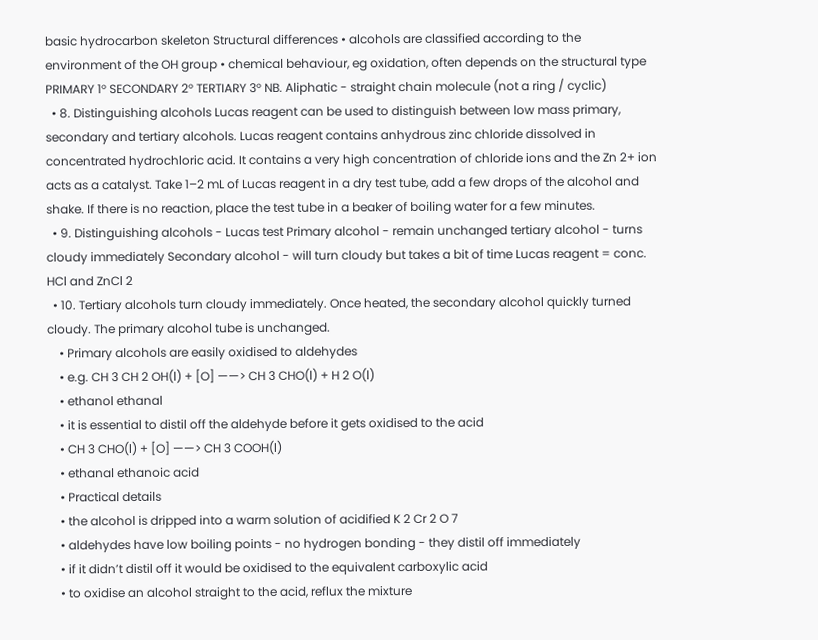basic hydrocarbon skeleton Structural differences • alcohols are classified according to the environment of the OH group • chemical behaviour, eg oxidation, often depends on the structural type PRIMARY 1° SECONDARY 2° TERTIARY 3° NB. Aliphatic - straight chain molecule (not a ring / cyclic)
  • 8. Distinguishing alcohols Lucas reagent can be used to distinguish between low mass primary, secondary and tertiary alcohols. Lucas reagent contains anhydrous zinc chloride dissolved in concentrated hydrochloric acid. It contains a very high concentration of chloride ions and the Zn 2+ ion acts as a catalyst. Take 1–2 mL of Lucas reagent in a dry test tube, add a few drops of the alcohol and shake. If there is no reaction, place the test tube in a beaker of boiling water for a few minutes.
  • 9. Distinguishing alcohols - Lucas test Primary alcohol - remain unchanged tertiary alcohol - turns cloudy immediately Secondary alcohol - will turn cloudy but takes a bit of time Lucas reagent = conc. HCl and ZnCl 2
  • 10. Tertiary alcohols turn cloudy immediately. Once heated, the secondary alcohol quickly turned cloudy. The primary alcohol tube is unchanged.
    • Primary alcohols are easily oxidised to aldehydes
    • e.g. CH 3 CH 2 OH(l) + [O] ——> CH 3 CHO(l) + H 2 O(l)
    • ethanol ethanal
    • it is essential to distil off the aldehyde before it gets oxidised to the acid
    • CH 3 CHO(l) + [O] ——> CH 3 COOH(l)
    • ethanal ethanoic acid
    • Practical details
    • the alcohol is dripped into a warm solution of acidified K 2 Cr 2 O 7
    • aldehydes have low boiling points - no hydrogen bonding - they distil off immediately
    • if it didn’t distil off it would be oxidised to the equivalent carboxylic acid
    • to oxidise an alcohol straight to the acid, reflux the mixture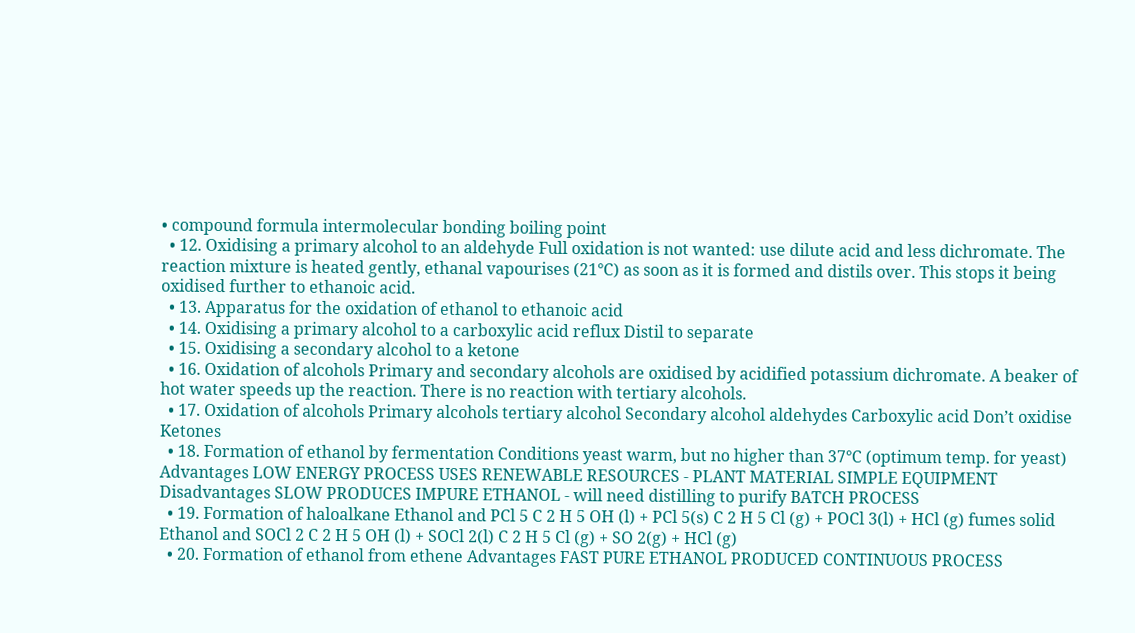• compound formula intermolecular bonding boiling point
  • 12. Oxidising a primary alcohol to an aldehyde Full oxidation is not wanted: use dilute acid and less dichromate. The reaction mixture is heated gently, ethanal vapourises (21°C) as soon as it is formed and distils over. This stops it being oxidised further to ethanoic acid.
  • 13. Apparatus for the oxidation of ethanol to ethanoic acid
  • 14. Oxidising a primary alcohol to a carboxylic acid reflux Distil to separate
  • 15. Oxidising a secondary alcohol to a ketone
  • 16. Oxidation of alcohols Primary and secondary alcohols are oxidised by acidified potassium dichromate. A beaker of hot water speeds up the reaction. There is no reaction with tertiary alcohols.
  • 17. Oxidation of alcohols Primary alcohols tertiary alcohol Secondary alcohol aldehydes Carboxylic acid Don’t oxidise Ketones
  • 18. Formation of ethanol by fermentation Conditions yeast warm, but no higher than 37°C (optimum temp. for yeast) Advantages LOW ENERGY PROCESS USES RENEWABLE RESOURCES - PLANT MATERIAL SIMPLE EQUIPMENT Disadvantages SLOW PRODUCES IMPURE ETHANOL - will need distilling to purify BATCH PROCESS
  • 19. Formation of haloalkane Ethanol and PCl 5 C 2 H 5 OH (l) + PCl 5(s) C 2 H 5 Cl (g) + POCl 3(l) + HCl (g) fumes solid Ethanol and SOCl 2 C 2 H 5 OH (l) + SOCl 2(l) C 2 H 5 Cl (g) + SO 2(g) + HCl (g)
  • 20. Formation of ethanol from ethene Advantages FAST PURE ETHANOL PRODUCED CONTINUOUS PROCESS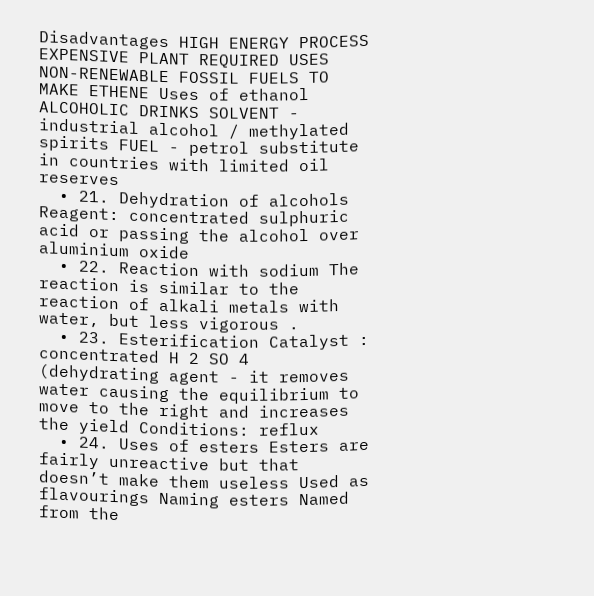Disadvantages HIGH ENERGY PROCESS EXPENSIVE PLANT REQUIRED USES NON-RENEWABLE FOSSIL FUELS TO MAKE ETHENE Uses of ethanol ALCOHOLIC DRINKS SOLVENT - industrial alcohol / methylated spirits FUEL - petrol substitute in countries with limited oil reserves
  • 21. Dehydration of alcohols Reagent: concentrated sulphuric acid or passing the alcohol over aluminium oxide
  • 22. Reaction with sodium The reaction is similar to the reaction of alkali metals with water, but less vigorous .
  • 23. Esterification Catalyst : concentrated H 2 SO 4 (dehydrating agent - it removes water causing the equilibrium to move to the right and increases the yield Conditions: reflux
  • 24. Uses of esters Esters are fairly unreactive but that doesn’t make them useless Used as flavourings Naming esters Named from the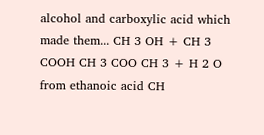alcohol and carboxylic acid which made them... CH 3 OH + CH 3 COOH CH 3 COO CH 3 + H 2 O from ethanoic acid CH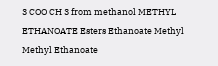3 COO CH 3 from methanol METHYL ETHANOATE Esters Ethanoate Methyl Methyl Ethanoate